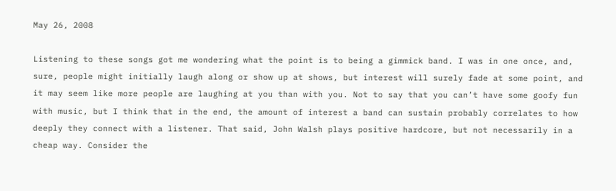May 26, 2008

Listening to these songs got me wondering what the point is to being a gimmick band. I was in one once, and, sure, people might initially laugh along or show up at shows, but interest will surely fade at some point, and it may seem like more people are laughing at you than with you. Not to say that you can’t have some goofy fun with music, but I think that in the end, the amount of interest a band can sustain probably correlates to how deeply they connect with a listener. That said, John Walsh plays positive hardcore, but not necessarily in a cheap way. Consider the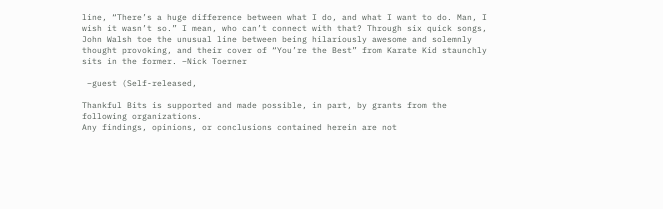line, “There’s a huge difference between what I do, and what I want to do. Man, I wish it wasn’t so.” I mean, who can’t connect with that? Through six quick songs, John Walsh toe the unusual line between being hilariously awesome and solemnly thought provoking, and their cover of “You’re the Best” from Karate Kid staunchly sits in the former. –Nick Toerner

 –guest (Self-released,

Thankful Bits is supported and made possible, in part, by grants from the following organizations.
Any findings, opinions, or conclusions contained herein are not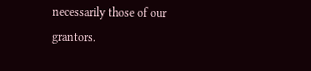necessarily those of our grantors.